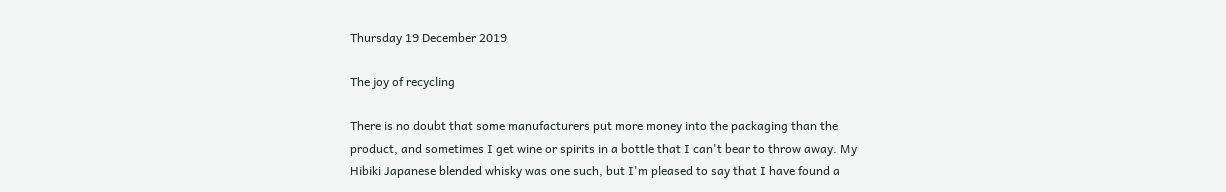Thursday 19 December 2019

The joy of recycling

There is no doubt that some manufacturers put more money into the packaging than the product, and sometimes I get wine or spirits in a bottle that I can't bear to throw away. My Hibiki Japanese blended whisky was one such, but I'm pleased to say that I have found a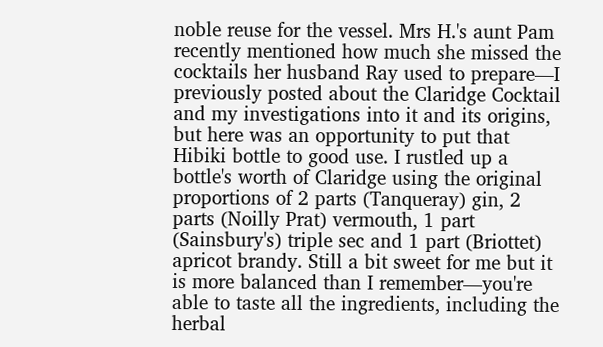noble reuse for the vessel. Mrs H.'s aunt Pam recently mentioned how much she missed the cocktails her husband Ray used to prepare—I previously posted about the Claridge Cocktail and my investigations into it and its origins, but here was an opportunity to put that Hibiki bottle to good use. I rustled up a bottle's worth of Claridge using the original proportions of 2 parts (Tanqueray) gin, 2 parts (Noilly Prat) vermouth, 1 part (Sainsbury's) triple sec and 1 part (Briottet) apricot brandy. Still a bit sweet for me but it is more balanced than I remember—you're able to taste all the ingredients, including the herbal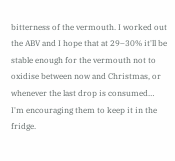bitterness of the vermouth. I worked out the ABV and I hope that at 29–30% it'll be stable enough for the vermouth not to oxidise between now and Christmas, or whenever the last drop is consumed… I'm encouraging them to keep it in the fridge.